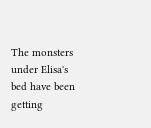The monsters under Elisa's bed have been getting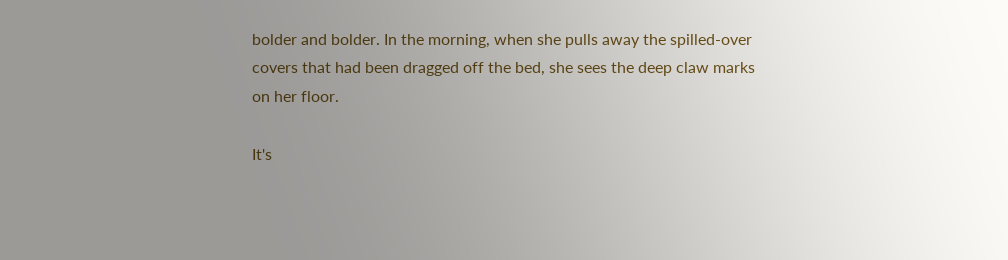bolder and bolder. In the morning, when she pulls away the spilled-over covers that had been dragged off the bed, she sees the deep claw marks on her floor.

It's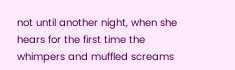not until another night, when she hears for the first time the whimpers and muffled screams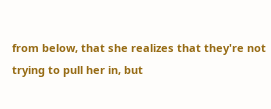from below, that she realizes that they're not trying to pull her in, but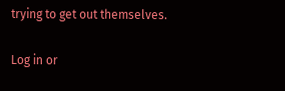trying to get out themselves.

Log in or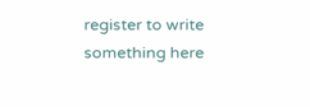register to write something here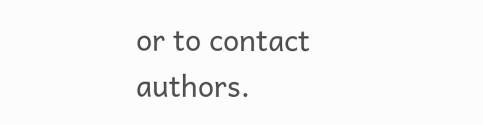or to contact authors.